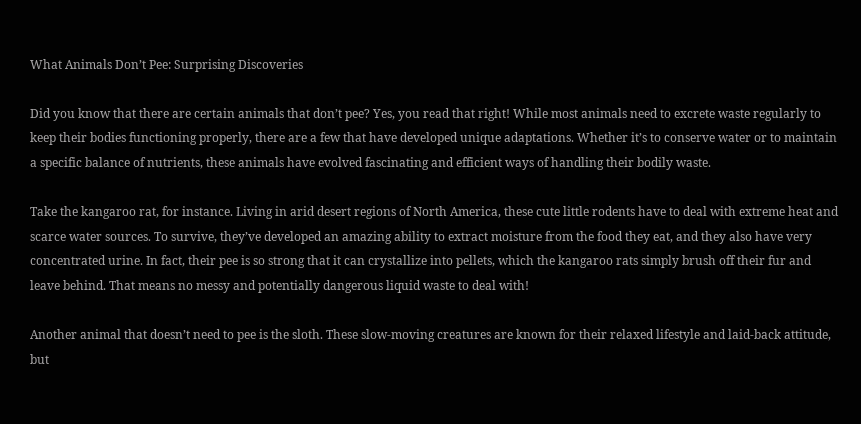What Animals Don’t Pee: Surprising Discoveries

Did you know that there are certain animals that don’t pee? Yes, you read that right! While most animals need to excrete waste regularly to keep their bodies functioning properly, there are a few that have developed unique adaptations. Whether it’s to conserve water or to maintain a specific balance of nutrients, these animals have evolved fascinating and efficient ways of handling their bodily waste.

Take the kangaroo rat, for instance. Living in arid desert regions of North America, these cute little rodents have to deal with extreme heat and scarce water sources. To survive, they’ve developed an amazing ability to extract moisture from the food they eat, and they also have very concentrated urine. In fact, their pee is so strong that it can crystallize into pellets, which the kangaroo rats simply brush off their fur and leave behind. That means no messy and potentially dangerous liquid waste to deal with!

Another animal that doesn’t need to pee is the sloth. These slow-moving creatures are known for their relaxed lifestyle and laid-back attitude, but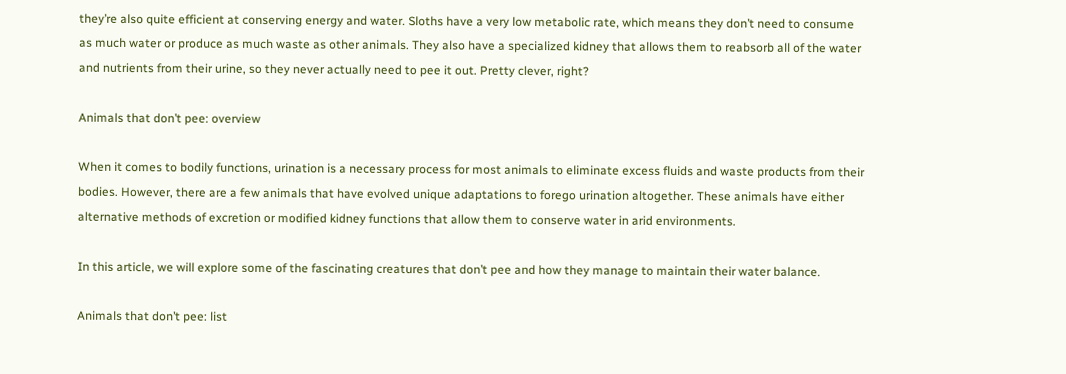they’re also quite efficient at conserving energy and water. Sloths have a very low metabolic rate, which means they don’t need to consume as much water or produce as much waste as other animals. They also have a specialized kidney that allows them to reabsorb all of the water and nutrients from their urine, so they never actually need to pee it out. Pretty clever, right?

Animals that don’t pee: overview

When it comes to bodily functions, urination is a necessary process for most animals to eliminate excess fluids and waste products from their bodies. However, there are a few animals that have evolved unique adaptations to forego urination altogether. These animals have either alternative methods of excretion or modified kidney functions that allow them to conserve water in arid environments.

In this article, we will explore some of the fascinating creatures that don’t pee and how they manage to maintain their water balance.

Animals that don’t pee: list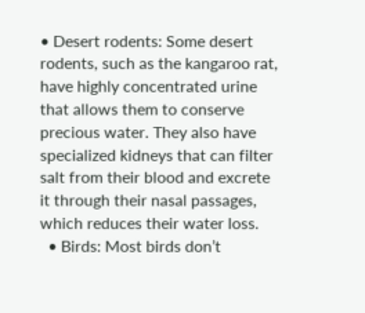• Desert rodents: Some desert rodents, such as the kangaroo rat, have highly concentrated urine that allows them to conserve precious water. They also have specialized kidneys that can filter salt from their blood and excrete it through their nasal passages, which reduces their water loss.
  • Birds: Most birds don’t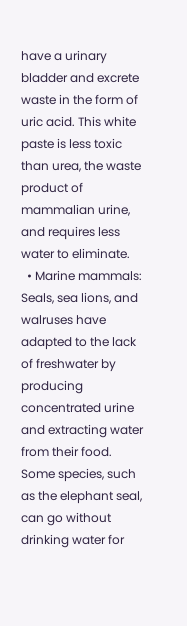have a urinary bladder and excrete waste in the form of uric acid. This white paste is less toxic than urea, the waste product of mammalian urine, and requires less water to eliminate.
  • Marine mammals: Seals, sea lions, and walruses have adapted to the lack of freshwater by producing concentrated urine and extracting water from their food. Some species, such as the elephant seal, can go without drinking water for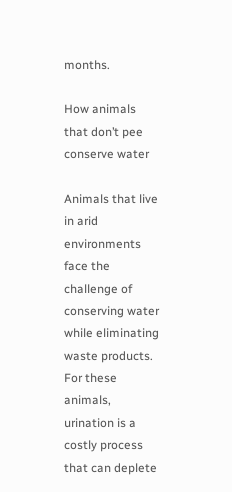months.

How animals that don’t pee conserve water

Animals that live in arid environments face the challenge of conserving water while eliminating waste products. For these animals, urination is a costly process that can deplete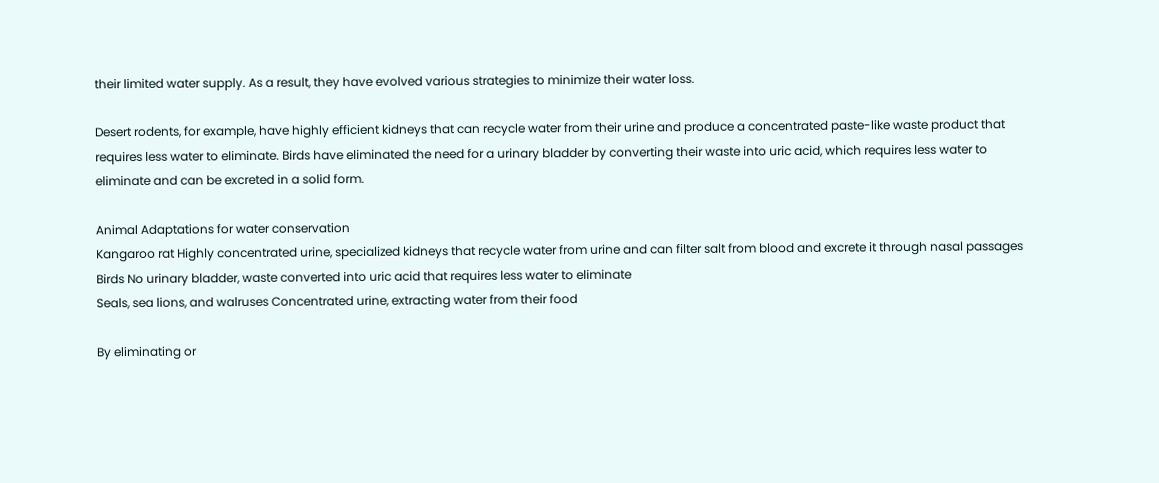their limited water supply. As a result, they have evolved various strategies to minimize their water loss.

Desert rodents, for example, have highly efficient kidneys that can recycle water from their urine and produce a concentrated paste-like waste product that requires less water to eliminate. Birds have eliminated the need for a urinary bladder by converting their waste into uric acid, which requires less water to eliminate and can be excreted in a solid form.

Animal Adaptations for water conservation
Kangaroo rat Highly concentrated urine, specialized kidneys that recycle water from urine and can filter salt from blood and excrete it through nasal passages
Birds No urinary bladder, waste converted into uric acid that requires less water to eliminate
Seals, sea lions, and walruses Concentrated urine, extracting water from their food

By eliminating or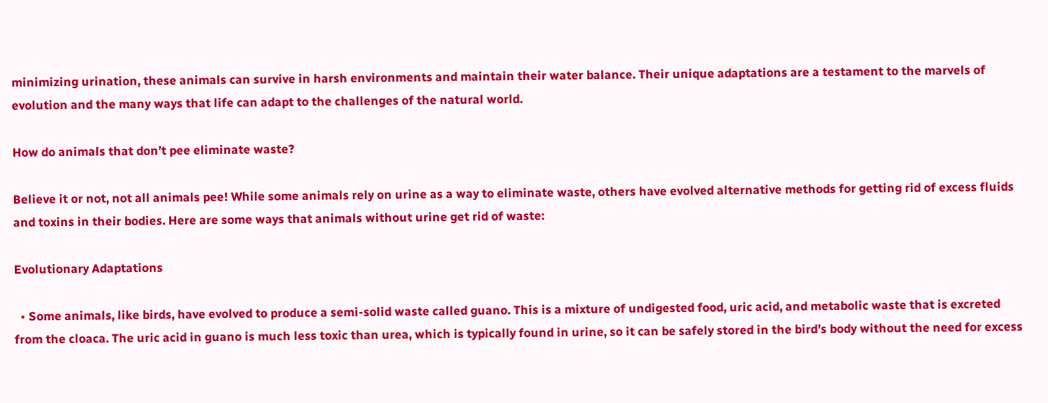minimizing urination, these animals can survive in harsh environments and maintain their water balance. Their unique adaptations are a testament to the marvels of evolution and the many ways that life can adapt to the challenges of the natural world.

How do animals that don’t pee eliminate waste?

Believe it or not, not all animals pee! While some animals rely on urine as a way to eliminate waste, others have evolved alternative methods for getting rid of excess fluids and toxins in their bodies. Here are some ways that animals without urine get rid of waste:

Evolutionary Adaptations

  • Some animals, like birds, have evolved to produce a semi-solid waste called guano. This is a mixture of undigested food, uric acid, and metabolic waste that is excreted from the cloaca. The uric acid in guano is much less toxic than urea, which is typically found in urine, so it can be safely stored in the bird’s body without the need for excess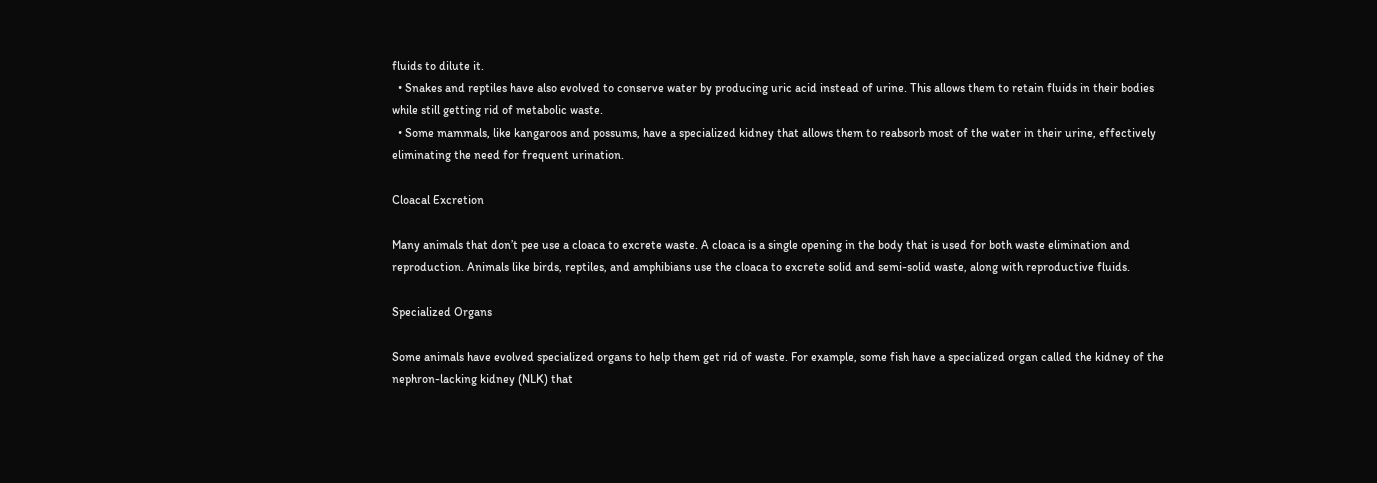fluids to dilute it.
  • Snakes and reptiles have also evolved to conserve water by producing uric acid instead of urine. This allows them to retain fluids in their bodies while still getting rid of metabolic waste.
  • Some mammals, like kangaroos and possums, have a specialized kidney that allows them to reabsorb most of the water in their urine, effectively eliminating the need for frequent urination.

Cloacal Excretion

Many animals that don’t pee use a cloaca to excrete waste. A cloaca is a single opening in the body that is used for both waste elimination and reproduction. Animals like birds, reptiles, and amphibians use the cloaca to excrete solid and semi-solid waste, along with reproductive fluids.

Specialized Organs

Some animals have evolved specialized organs to help them get rid of waste. For example, some fish have a specialized organ called the kidney of the nephron-lacking kidney (NLK) that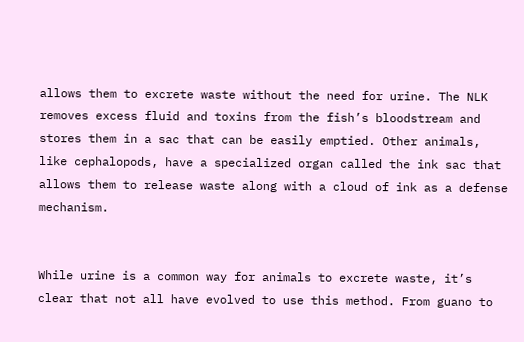allows them to excrete waste without the need for urine. The NLK removes excess fluid and toxins from the fish’s bloodstream and stores them in a sac that can be easily emptied. Other animals, like cephalopods, have a specialized organ called the ink sac that allows them to release waste along with a cloud of ink as a defense mechanism.


While urine is a common way for animals to excrete waste, it’s clear that not all have evolved to use this method. From guano to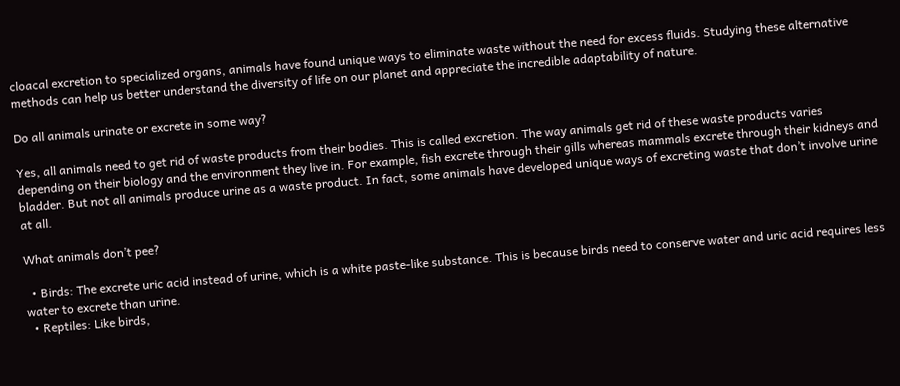cloacal excretion to specialized organs, animals have found unique ways to eliminate waste without the need for excess fluids. Studying these alternative methods can help us better understand the diversity of life on our planet and appreciate the incredible adaptability of nature.

Do all animals urinate or excrete in some way?

Yes, all animals need to get rid of waste products from their bodies. This is called excretion. The way animals get rid of these waste products varies depending on their biology and the environment they live in. For example, fish excrete through their gills whereas mammals excrete through their kidneys and bladder. But not all animals produce urine as a waste product. In fact, some animals have developed unique ways of excreting waste that don’t involve urine at all.

What animals don’t pee?

  • Birds: The excrete uric acid instead of urine, which is a white paste-like substance. This is because birds need to conserve water and uric acid requires less water to excrete than urine.
  • Reptiles: Like birds,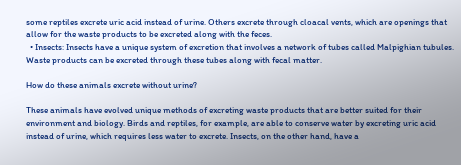some reptiles excrete uric acid instead of urine. Others excrete through cloacal vents, which are openings that allow for the waste products to be excreted along with the feces.
  • Insects: Insects have a unique system of excretion that involves a network of tubes called Malpighian tubules. Waste products can be excreted through these tubes along with fecal matter.

How do these animals excrete without urine?

These animals have evolved unique methods of excreting waste products that are better suited for their environment and biology. Birds and reptiles, for example, are able to conserve water by excreting uric acid instead of urine, which requires less water to excrete. Insects, on the other hand, have a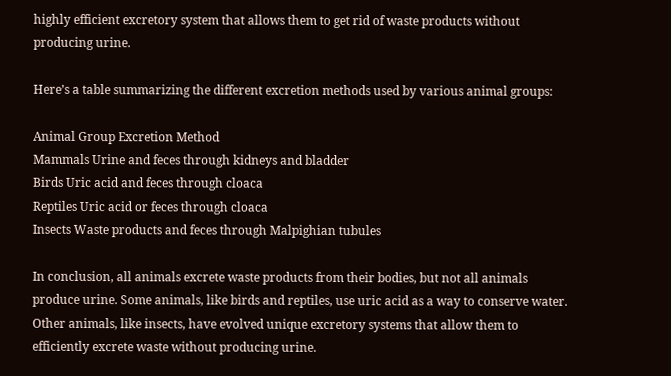highly efficient excretory system that allows them to get rid of waste products without producing urine.

Here’s a table summarizing the different excretion methods used by various animal groups:

Animal Group Excretion Method
Mammals Urine and feces through kidneys and bladder
Birds Uric acid and feces through cloaca
Reptiles Uric acid or feces through cloaca
Insects Waste products and feces through Malpighian tubules

In conclusion, all animals excrete waste products from their bodies, but not all animals produce urine. Some animals, like birds and reptiles, use uric acid as a way to conserve water. Other animals, like insects, have evolved unique excretory systems that allow them to efficiently excrete waste without producing urine.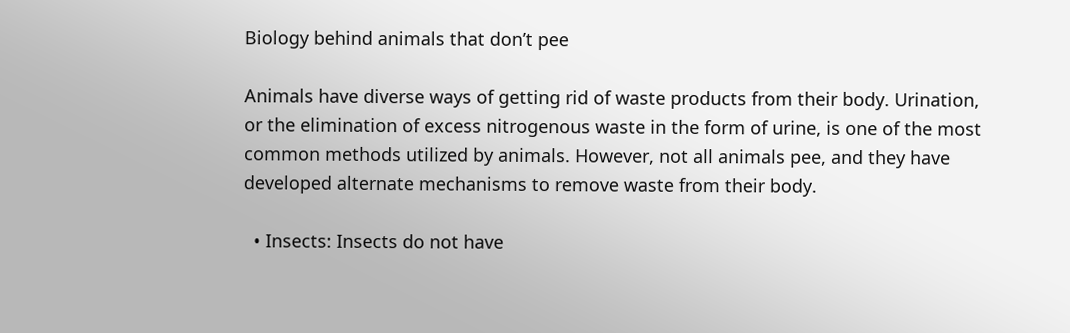Biology behind animals that don’t pee

Animals have diverse ways of getting rid of waste products from their body. Urination, or the elimination of excess nitrogenous waste in the form of urine, is one of the most common methods utilized by animals. However, not all animals pee, and they have developed alternate mechanisms to remove waste from their body.

  • Insects: Insects do not have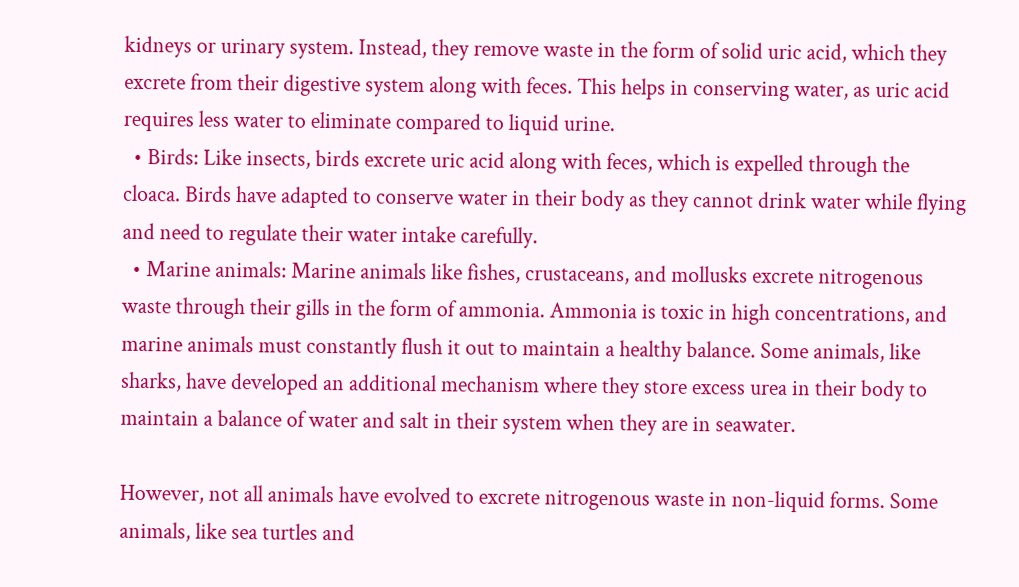kidneys or urinary system. Instead, they remove waste in the form of solid uric acid, which they excrete from their digestive system along with feces. This helps in conserving water, as uric acid requires less water to eliminate compared to liquid urine.
  • Birds: Like insects, birds excrete uric acid along with feces, which is expelled through the cloaca. Birds have adapted to conserve water in their body as they cannot drink water while flying and need to regulate their water intake carefully.
  • Marine animals: Marine animals like fishes, crustaceans, and mollusks excrete nitrogenous waste through their gills in the form of ammonia. Ammonia is toxic in high concentrations, and marine animals must constantly flush it out to maintain a healthy balance. Some animals, like sharks, have developed an additional mechanism where they store excess urea in their body to maintain a balance of water and salt in their system when they are in seawater.

However, not all animals have evolved to excrete nitrogenous waste in non-liquid forms. Some animals, like sea turtles and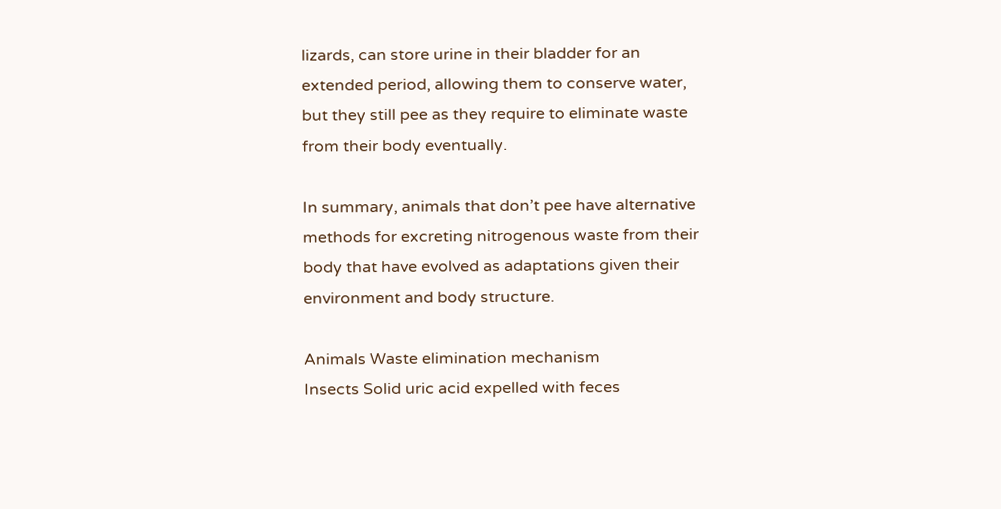lizards, can store urine in their bladder for an extended period, allowing them to conserve water, but they still pee as they require to eliminate waste from their body eventually.

In summary, animals that don’t pee have alternative methods for excreting nitrogenous waste from their body that have evolved as adaptations given their environment and body structure.

Animals Waste elimination mechanism
Insects Solid uric acid expelled with feces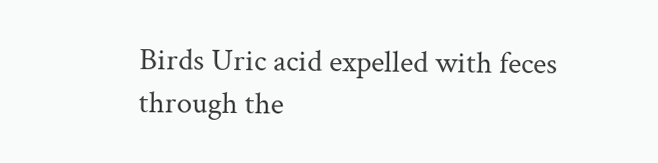Birds Uric acid expelled with feces through the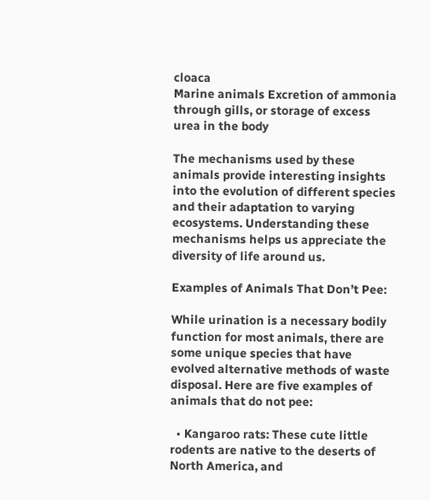cloaca
Marine animals Excretion of ammonia through gills, or storage of excess urea in the body

The mechanisms used by these animals provide interesting insights into the evolution of different species and their adaptation to varying ecosystems. Understanding these mechanisms helps us appreciate the diversity of life around us.

Examples of Animals That Don’t Pee:

While urination is a necessary bodily function for most animals, there are some unique species that have evolved alternative methods of waste disposal. Here are five examples of animals that do not pee:

  • Kangaroo rats: These cute little rodents are native to the deserts of North America, and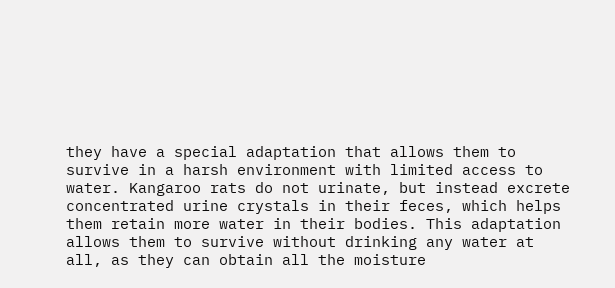they have a special adaptation that allows them to survive in a harsh environment with limited access to water. Kangaroo rats do not urinate, but instead excrete concentrated urine crystals in their feces, which helps them retain more water in their bodies. This adaptation allows them to survive without drinking any water at all, as they can obtain all the moisture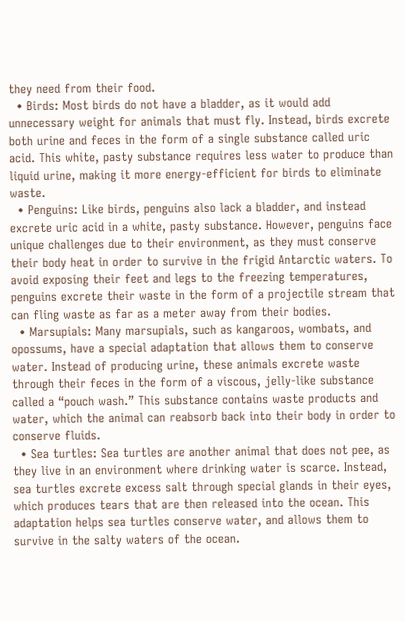they need from their food.
  • Birds: Most birds do not have a bladder, as it would add unnecessary weight for animals that must fly. Instead, birds excrete both urine and feces in the form of a single substance called uric acid. This white, pasty substance requires less water to produce than liquid urine, making it more energy-efficient for birds to eliminate waste.
  • Penguins: Like birds, penguins also lack a bladder, and instead excrete uric acid in a white, pasty substance. However, penguins face unique challenges due to their environment, as they must conserve their body heat in order to survive in the frigid Antarctic waters. To avoid exposing their feet and legs to the freezing temperatures, penguins excrete their waste in the form of a projectile stream that can fling waste as far as a meter away from their bodies.
  • Marsupials: Many marsupials, such as kangaroos, wombats, and opossums, have a special adaptation that allows them to conserve water. Instead of producing urine, these animals excrete waste through their feces in the form of a viscous, jelly-like substance called a “pouch wash.” This substance contains waste products and water, which the animal can reabsorb back into their body in order to conserve fluids.
  • Sea turtles: Sea turtles are another animal that does not pee, as they live in an environment where drinking water is scarce. Instead, sea turtles excrete excess salt through special glands in their eyes, which produces tears that are then released into the ocean. This adaptation helps sea turtles conserve water, and allows them to survive in the salty waters of the ocean.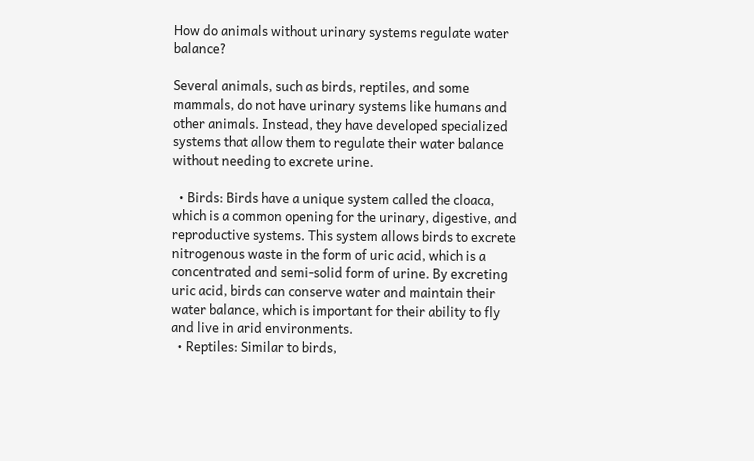How do animals without urinary systems regulate water balance?

Several animals, such as birds, reptiles, and some mammals, do not have urinary systems like humans and other animals. Instead, they have developed specialized systems that allow them to regulate their water balance without needing to excrete urine.

  • Birds: Birds have a unique system called the cloaca, which is a common opening for the urinary, digestive, and reproductive systems. This system allows birds to excrete nitrogenous waste in the form of uric acid, which is a concentrated and semi-solid form of urine. By excreting uric acid, birds can conserve water and maintain their water balance, which is important for their ability to fly and live in arid environments.
  • Reptiles: Similar to birds,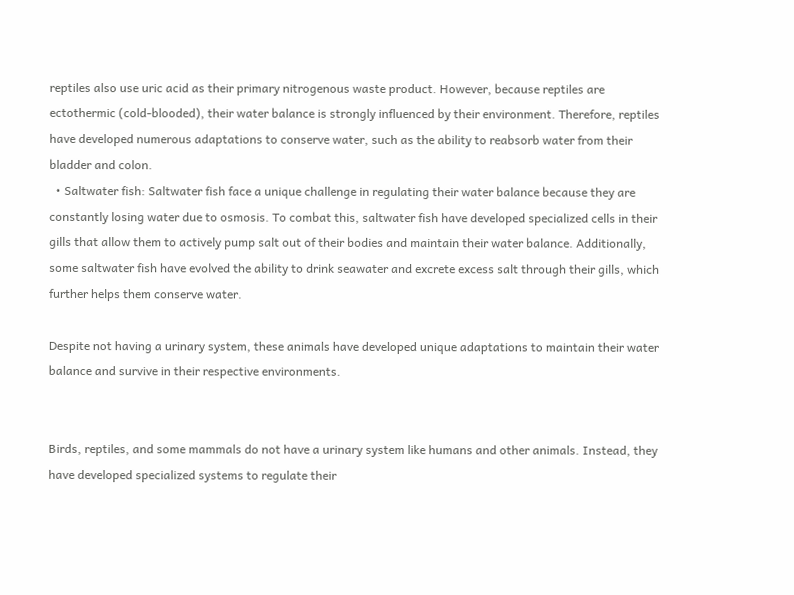reptiles also use uric acid as their primary nitrogenous waste product. However, because reptiles are ectothermic (cold-blooded), their water balance is strongly influenced by their environment. Therefore, reptiles have developed numerous adaptations to conserve water, such as the ability to reabsorb water from their bladder and colon.
  • Saltwater fish: Saltwater fish face a unique challenge in regulating their water balance because they are constantly losing water due to osmosis. To combat this, saltwater fish have developed specialized cells in their gills that allow them to actively pump salt out of their bodies and maintain their water balance. Additionally, some saltwater fish have evolved the ability to drink seawater and excrete excess salt through their gills, which further helps them conserve water.

Despite not having a urinary system, these animals have developed unique adaptations to maintain their water balance and survive in their respective environments.


Birds, reptiles, and some mammals do not have a urinary system like humans and other animals. Instead, they have developed specialized systems to regulate their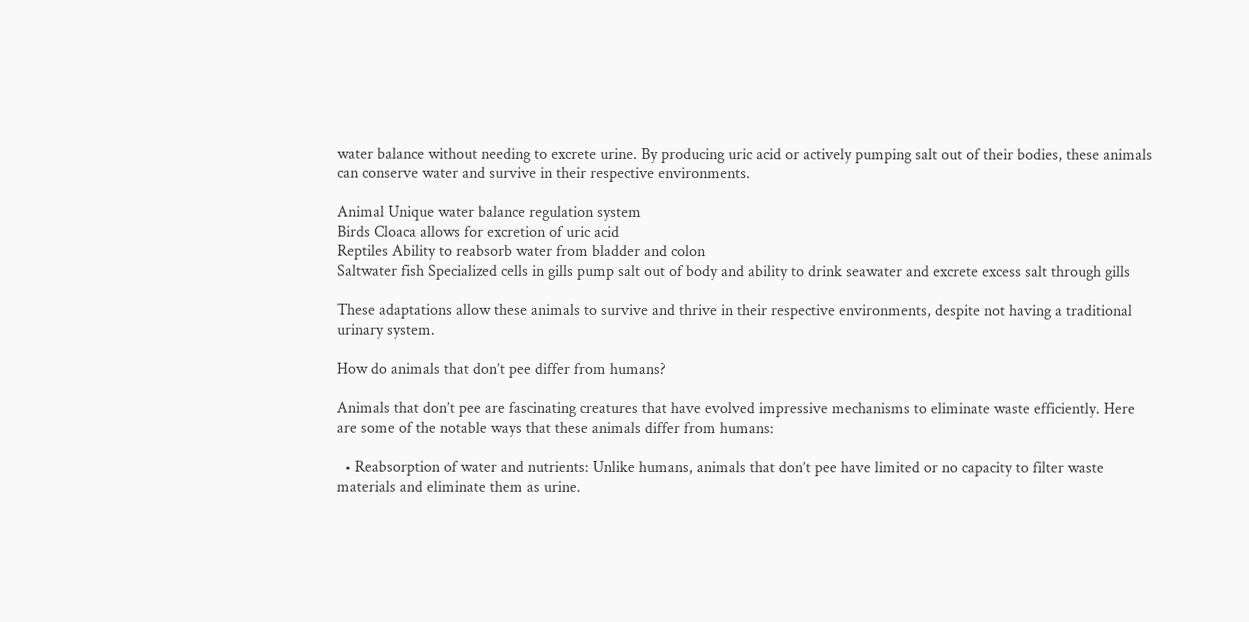water balance without needing to excrete urine. By producing uric acid or actively pumping salt out of their bodies, these animals can conserve water and survive in their respective environments.

Animal Unique water balance regulation system
Birds Cloaca allows for excretion of uric acid
Reptiles Ability to reabsorb water from bladder and colon
Saltwater fish Specialized cells in gills pump salt out of body and ability to drink seawater and excrete excess salt through gills

These adaptations allow these animals to survive and thrive in their respective environments, despite not having a traditional urinary system.

How do animals that don’t pee differ from humans?

Animals that don’t pee are fascinating creatures that have evolved impressive mechanisms to eliminate waste efficiently. Here are some of the notable ways that these animals differ from humans:

  • Reabsorption of water and nutrients: Unlike humans, animals that don’t pee have limited or no capacity to filter waste materials and eliminate them as urine.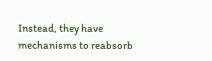Instead, they have mechanisms to reabsorb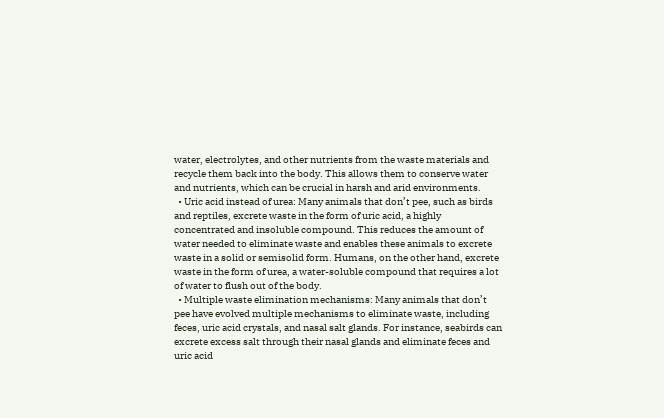water, electrolytes, and other nutrients from the waste materials and recycle them back into the body. This allows them to conserve water and nutrients, which can be crucial in harsh and arid environments.
  • Uric acid instead of urea: Many animals that don’t pee, such as birds and reptiles, excrete waste in the form of uric acid, a highly concentrated and insoluble compound. This reduces the amount of water needed to eliminate waste and enables these animals to excrete waste in a solid or semisolid form. Humans, on the other hand, excrete waste in the form of urea, a water-soluble compound that requires a lot of water to flush out of the body.
  • Multiple waste elimination mechanisms: Many animals that don’t pee have evolved multiple mechanisms to eliminate waste, including feces, uric acid crystals, and nasal salt glands. For instance, seabirds can excrete excess salt through their nasal glands and eliminate feces and uric acid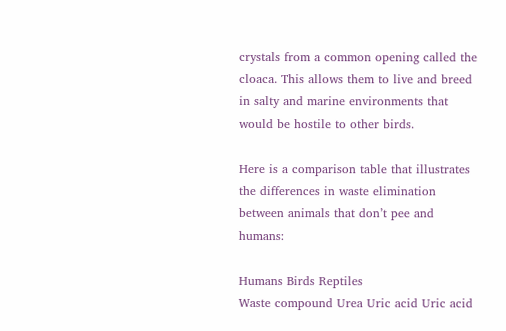crystals from a common opening called the cloaca. This allows them to live and breed in salty and marine environments that would be hostile to other birds.

Here is a comparison table that illustrates the differences in waste elimination between animals that don’t pee and humans:

Humans Birds Reptiles
Waste compound Urea Uric acid Uric acid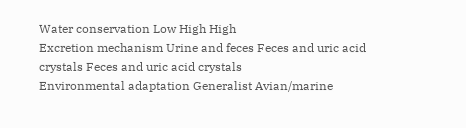Water conservation Low High High
Excretion mechanism Urine and feces Feces and uric acid crystals Feces and uric acid crystals
Environmental adaptation Generalist Avian/marine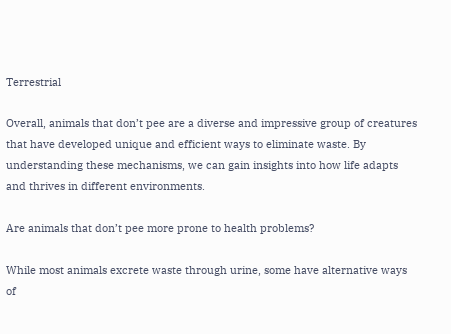Terrestrial

Overall, animals that don’t pee are a diverse and impressive group of creatures that have developed unique and efficient ways to eliminate waste. By understanding these mechanisms, we can gain insights into how life adapts and thrives in different environments.

Are animals that don’t pee more prone to health problems?

While most animals excrete waste through urine, some have alternative ways of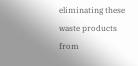eliminating these waste products from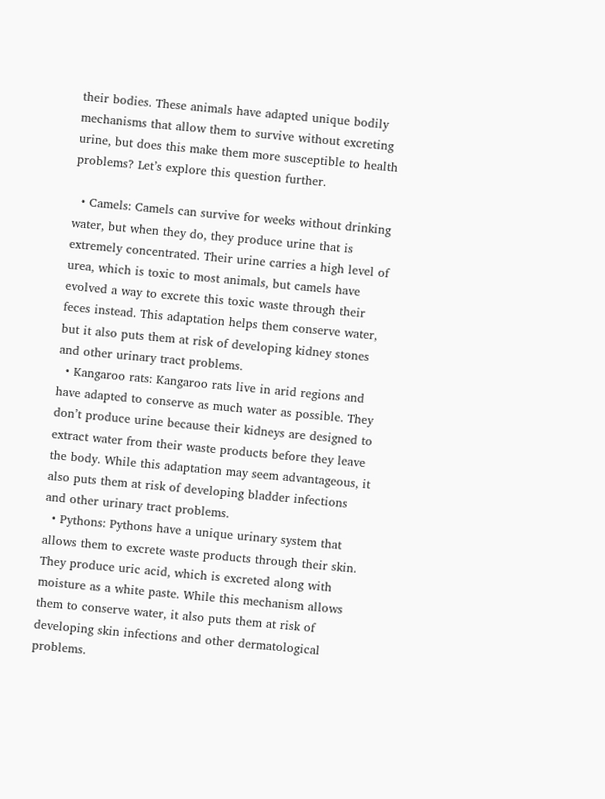their bodies. These animals have adapted unique bodily mechanisms that allow them to survive without excreting urine, but does this make them more susceptible to health problems? Let’s explore this question further.

  • Camels: Camels can survive for weeks without drinking water, but when they do, they produce urine that is extremely concentrated. Their urine carries a high level of urea, which is toxic to most animals, but camels have evolved a way to excrete this toxic waste through their feces instead. This adaptation helps them conserve water, but it also puts them at risk of developing kidney stones and other urinary tract problems.
  • Kangaroo rats: Kangaroo rats live in arid regions and have adapted to conserve as much water as possible. They don’t produce urine because their kidneys are designed to extract water from their waste products before they leave the body. While this adaptation may seem advantageous, it also puts them at risk of developing bladder infections and other urinary tract problems.
  • Pythons: Pythons have a unique urinary system that allows them to excrete waste products through their skin. They produce uric acid, which is excreted along with moisture as a white paste. While this mechanism allows them to conserve water, it also puts them at risk of developing skin infections and other dermatological problems.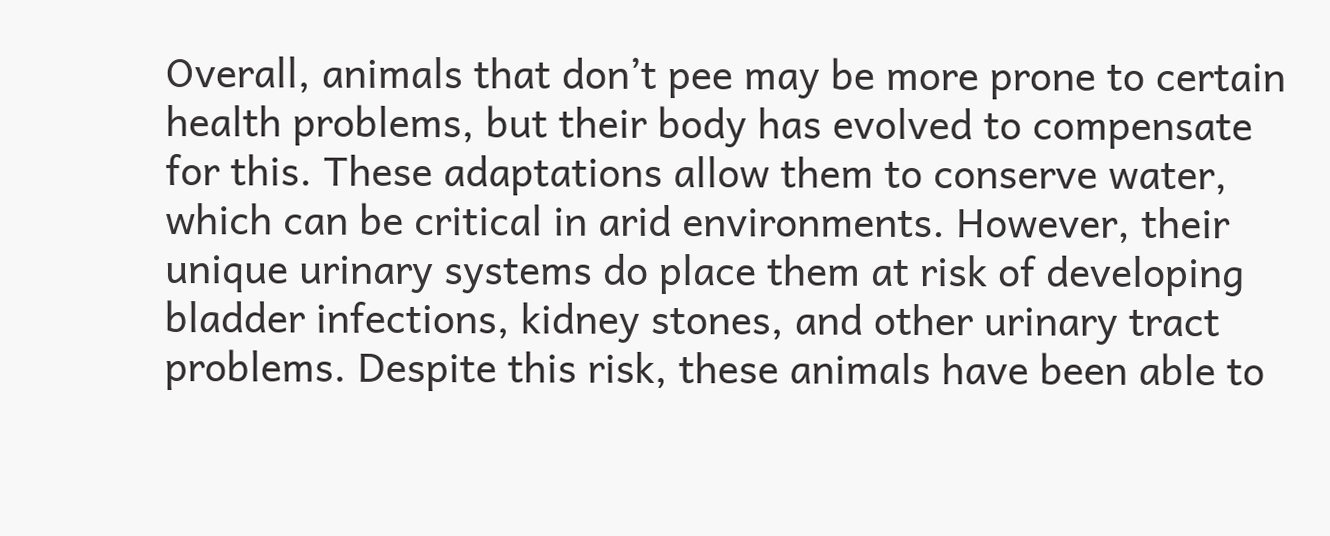Overall, animals that don’t pee may be more prone to certain health problems, but their body has evolved to compensate for this. These adaptations allow them to conserve water, which can be critical in arid environments. However, their unique urinary systems do place them at risk of developing bladder infections, kidney stones, and other urinary tract problems. Despite this risk, these animals have been able to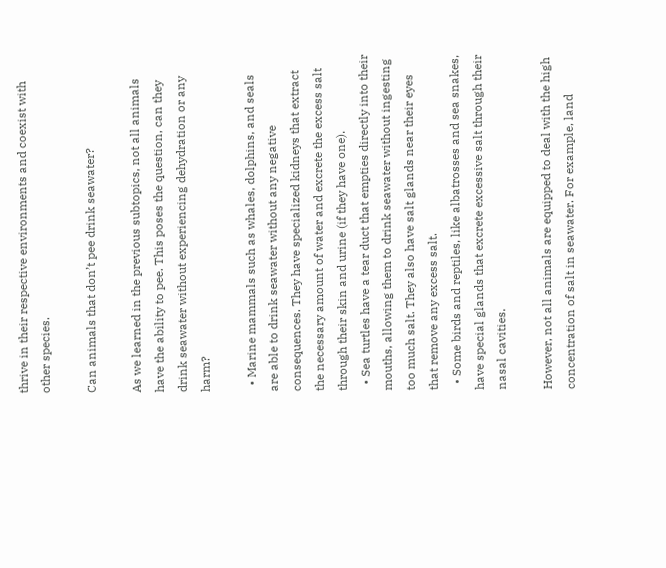thrive in their respective environments and coexist with other species.

Can animals that don’t pee drink seawater?

As we learned in the previous subtopics, not all animals have the ability to pee. This poses the question, can they drink seawater without experiencing dehydration or any harm?

  • Marine mammals such as whales, dolphins, and seals are able to drink seawater without any negative consequences. They have specialized kidneys that extract the necessary amount of water and excrete the excess salt through their skin and urine (if they have one).
  • Sea turtles have a tear duct that empties directly into their mouths, allowing them to drink seawater without ingesting too much salt. They also have salt glands near their eyes that remove any excess salt.
  • Some birds and reptiles, like albatrosses and sea snakes, have special glands that excrete excessive salt through their nasal cavities.

However, not all animals are equipped to deal with the high concentration of salt in seawater. For example, land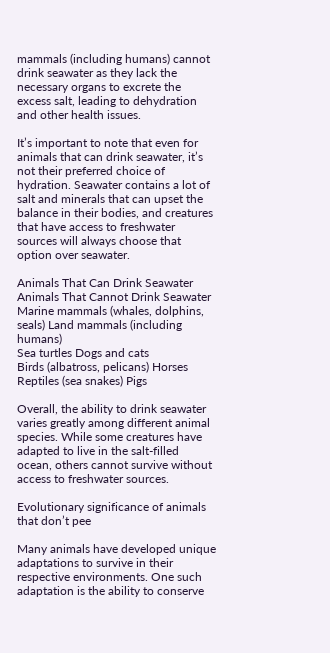mammals (including humans) cannot drink seawater as they lack the necessary organs to excrete the excess salt, leading to dehydration and other health issues.

It’s important to note that even for animals that can drink seawater, it’s not their preferred choice of hydration. Seawater contains a lot of salt and minerals that can upset the balance in their bodies, and creatures that have access to freshwater sources will always choose that option over seawater.

Animals That Can Drink Seawater Animals That Cannot Drink Seawater
Marine mammals (whales, dolphins, seals) Land mammals (including humans)
Sea turtles Dogs and cats
Birds (albatross, pelicans) Horses
Reptiles (sea snakes) Pigs

Overall, the ability to drink seawater varies greatly among different animal species. While some creatures have adapted to live in the salt-filled ocean, others cannot survive without access to freshwater sources.

Evolutionary significance of animals that don’t pee

Many animals have developed unique adaptations to survive in their respective environments. One such adaptation is the ability to conserve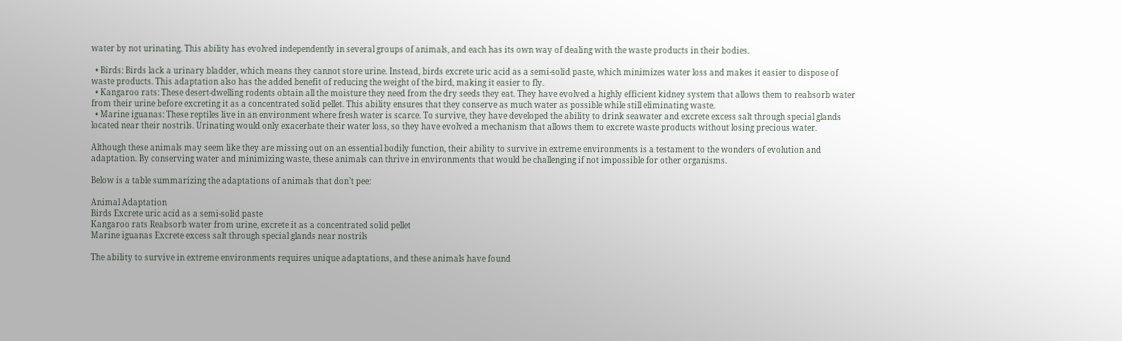water by not urinating. This ability has evolved independently in several groups of animals, and each has its own way of dealing with the waste products in their bodies.

  • Birds: Birds lack a urinary bladder, which means they cannot store urine. Instead, birds excrete uric acid as a semi-solid paste, which minimizes water loss and makes it easier to dispose of waste products. This adaptation also has the added benefit of reducing the weight of the bird, making it easier to fly.
  • Kangaroo rats: These desert-dwelling rodents obtain all the moisture they need from the dry seeds they eat. They have evolved a highly efficient kidney system that allows them to reabsorb water from their urine before excreting it as a concentrated solid pellet. This ability ensures that they conserve as much water as possible while still eliminating waste.
  • Marine iguanas: These reptiles live in an environment where fresh water is scarce. To survive, they have developed the ability to drink seawater and excrete excess salt through special glands located near their nostrils. Urinating would only exacerbate their water loss, so they have evolved a mechanism that allows them to excrete waste products without losing precious water.

Although these animals may seem like they are missing out on an essential bodily function, their ability to survive in extreme environments is a testament to the wonders of evolution and adaptation. By conserving water and minimizing waste, these animals can thrive in environments that would be challenging if not impossible for other organisms.

Below is a table summarizing the adaptations of animals that don’t pee:

Animal Adaptation
Birds Excrete uric acid as a semi-solid paste
Kangaroo rats Reabsorb water from urine, excrete it as a concentrated solid pellet
Marine iguanas Excrete excess salt through special glands near nostrils

The ability to survive in extreme environments requires unique adaptations, and these animals have found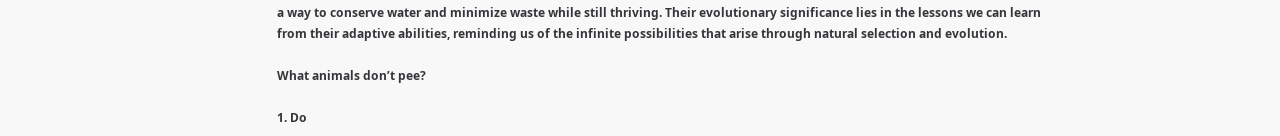a way to conserve water and minimize waste while still thriving. Their evolutionary significance lies in the lessons we can learn from their adaptive abilities, reminding us of the infinite possibilities that arise through natural selection and evolution.

What animals don’t pee?

1. Do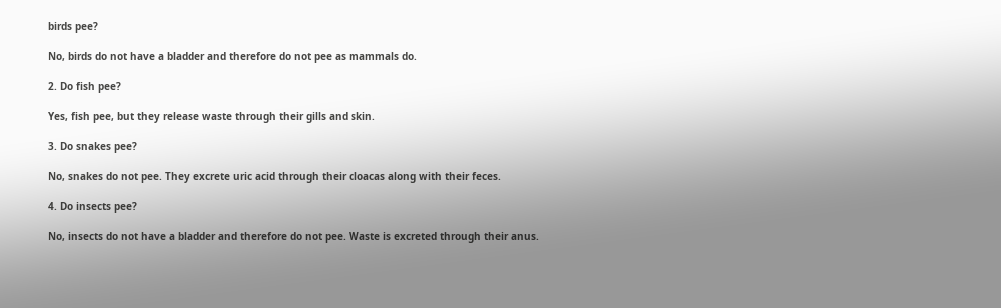birds pee?

No, birds do not have a bladder and therefore do not pee as mammals do.

2. Do fish pee?

Yes, fish pee, but they release waste through their gills and skin.

3. Do snakes pee?

No, snakes do not pee. They excrete uric acid through their cloacas along with their feces.

4. Do insects pee?

No, insects do not have a bladder and therefore do not pee. Waste is excreted through their anus.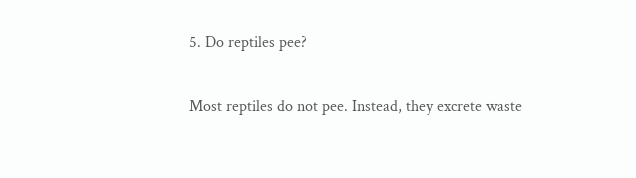5. Do reptiles pee?

Most reptiles do not pee. Instead, they excrete waste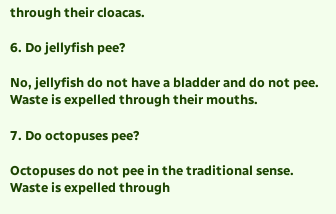through their cloacas.

6. Do jellyfish pee?

No, jellyfish do not have a bladder and do not pee. Waste is expelled through their mouths.

7. Do octopuses pee?

Octopuses do not pee in the traditional sense. Waste is expelled through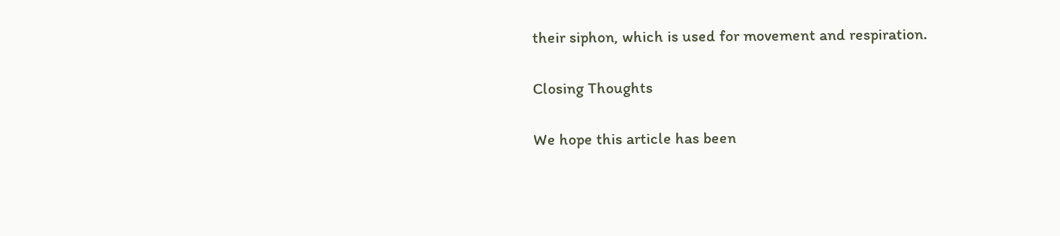their siphon, which is used for movement and respiration.

Closing Thoughts

We hope this article has been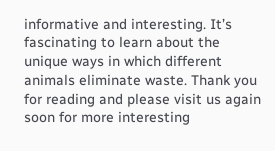informative and interesting. It’s fascinating to learn about the unique ways in which different animals eliminate waste. Thank you for reading and please visit us again soon for more interesting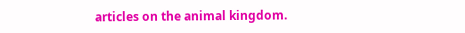articles on the animal kingdom.